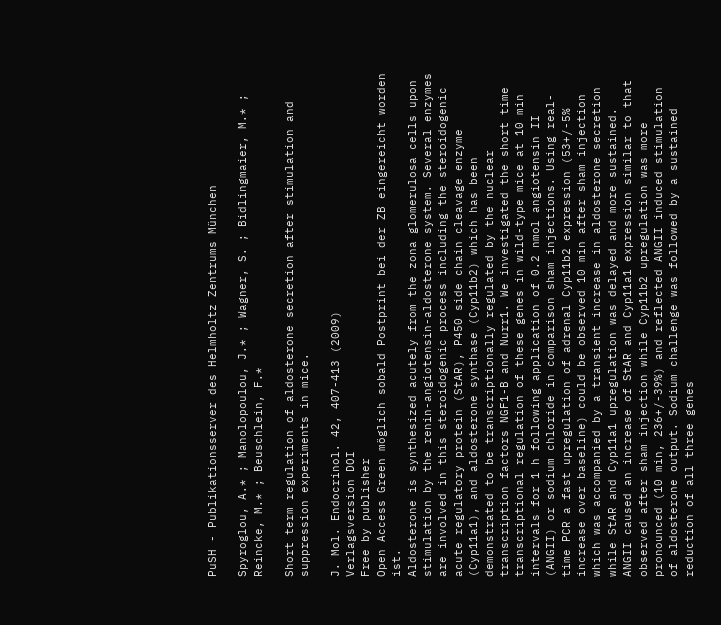PuSH - Publikationsserver des Helmholtz Zentrums München

Spyroglou, A.* ; Manolopoulou, J.* ; Wagner, S. ; Bidlingmaier, M.* ; Reincke, M.* ; Beuschlein, F.*

Short term regulation of aldosterone secretion after stimulation and suppression experiments in mice.

J. Mol. Endocrinol. 42, 407-413 (2009)
Verlagsversion DOI
Free by publisher
Open Access Green möglich sobald Postprint bei der ZB eingereicht worden ist.
Aldosterone is synthesized acutely from the zona glomerulosa cells upon stimulation by the renin-angiotensin-aldosterone system. Several enzymes are involved in this steroidogenic process including the steroidogenic acute regulatory protein (StAR), P450 side chain cleavage enzyme (Cyp11a1), and aldosterone synthase (Cyp11b2) which has been demonstrated to be transcriptionally regulated by the nuclear transcription factors NGF1-B and Nurr1. We investigated the short time transcriptional regulation of these genes in wild-type mice at 10 min intervals for 1 h following application of 0.2 nmol angiotensin II (ANGII) or sodium chloride in comparison sham injections. Using real-time PCR a fast upregulation of adrenal Cyp11b2 expression (53+/-5% increase over baseline) could be observed 10 min after sham injection which was accompanied by a transient increase in aldosterone secretion while StAR and Cyp11a1 upregulation was delayed and more sustained. ANGII caused an increase of StAR and Cyp11a1 expression similar to that observed after sham injection while Cyp11b2 upregulation was more pronounced (10 min, 236+/-39%) and reflected ANGII induced stimulation of aldosterone output. Sodium challenge was followed by a sustained reduction of all three genes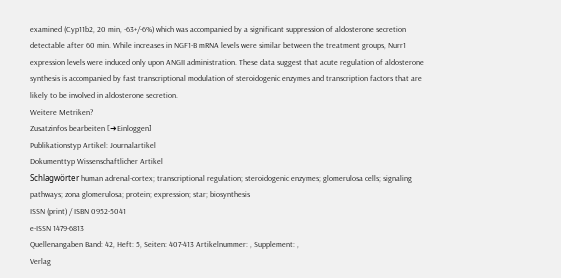examined (Cyp11b2, 20 min, -63+/-6%) which was accompanied by a significant suppression of aldosterone secretion detectable after 60 min. While increases in NGF1-B mRNA levels were similar between the treatment groups, Nurr1 expression levels were induced only upon ANGII administration. These data suggest that acute regulation of aldosterone synthesis is accompanied by fast transcriptional modulation of steroidogenic enzymes and transcription factors that are likely to be involved in aldosterone secretion.
Weitere Metriken?
Zusatzinfos bearbeiten [➜Einloggen]
Publikationstyp Artikel: Journalartikel
Dokumenttyp Wissenschaftlicher Artikel
Schlagwörter human adrenal-cortex; transcriptional regulation; steroidogenic enzymes; glomerulosa cells; signaling pathways; zona glomerulosa; protein; expression; star; biosynthesis
ISSN (print) / ISBN 0952-5041
e-ISSN 1479-6813
Quellenangaben Band: 42, Heft: 5, Seiten: 407-413 Artikelnummer: , Supplement: ,
Verlag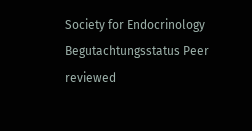Society for Endocrinology
Begutachtungsstatus Peer reviewed